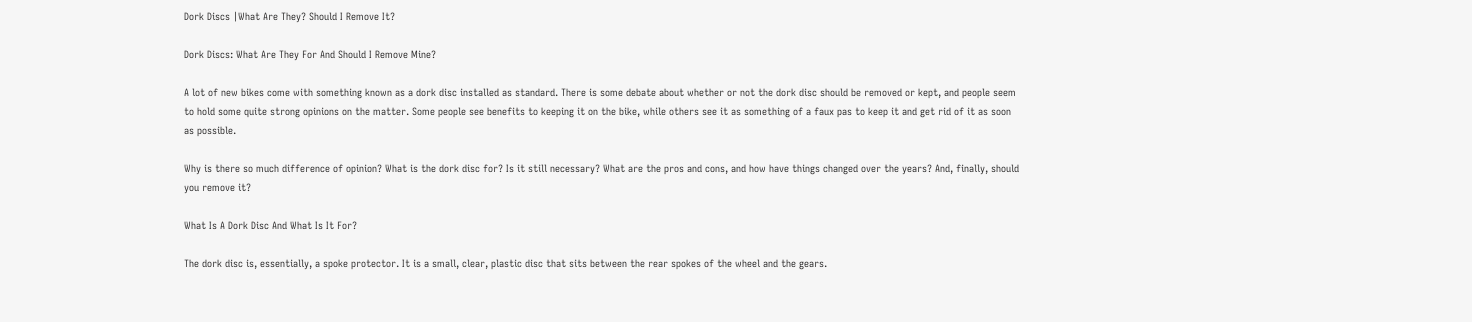Dork Discs |What Are They? Should I Remove It?

Dork Discs: What Are They For And Should I Remove Mine?

A lot of new bikes come with something known as a dork disc installed as standard. There is some debate about whether or not the dork disc should be removed or kept, and people seem to hold some quite strong opinions on the matter. Some people see benefits to keeping it on the bike, while others see it as something of a faux pas to keep it and get rid of it as soon as possible.

Why is there so much difference of opinion? What is the dork disc for? Is it still necessary? What are the pros and cons, and how have things changed over the years? And, finally, should you remove it?

What Is A Dork Disc And What Is It For?

The dork disc is, essentially, a spoke protector. It is a small, clear, plastic disc that sits between the rear spokes of the wheel and the gears.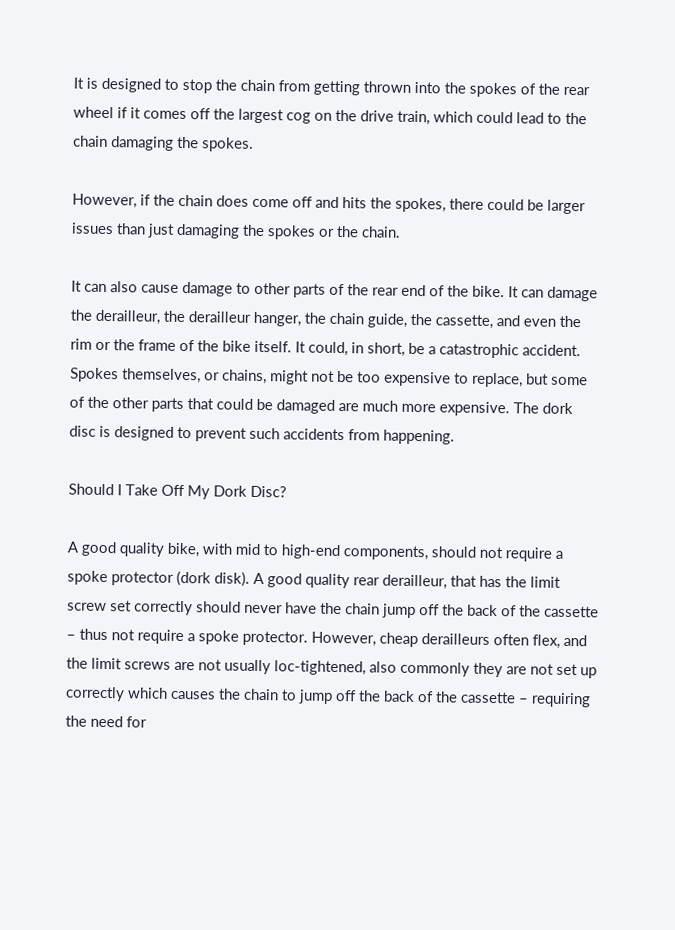It is designed to stop the chain from getting thrown into the spokes of the rear wheel if it comes off the largest cog on the drive train, which could lead to the chain damaging the spokes.

However, if the chain does come off and hits the spokes, there could be larger issues than just damaging the spokes or the chain.

It can also cause damage to other parts of the rear end of the bike. It can damage the derailleur, the derailleur hanger, the chain guide, the cassette, and even the rim or the frame of the bike itself. It could, in short, be a catastrophic accident. Spokes themselves, or chains, might not be too expensive to replace, but some of the other parts that could be damaged are much more expensive. The dork disc is designed to prevent such accidents from happening.

Should I Take Off My Dork Disc?

A good quality bike, with mid to high-end components, should not require a spoke protector (dork disk). A good quality rear derailleur, that has the limit screw set correctly should never have the chain jump off the back of the cassette – thus not require a spoke protector. However, cheap derailleurs often flex, and the limit screws are not usually loc-tightened, also commonly they are not set up correctly which causes the chain to jump off the back of the cassette – requiring the need for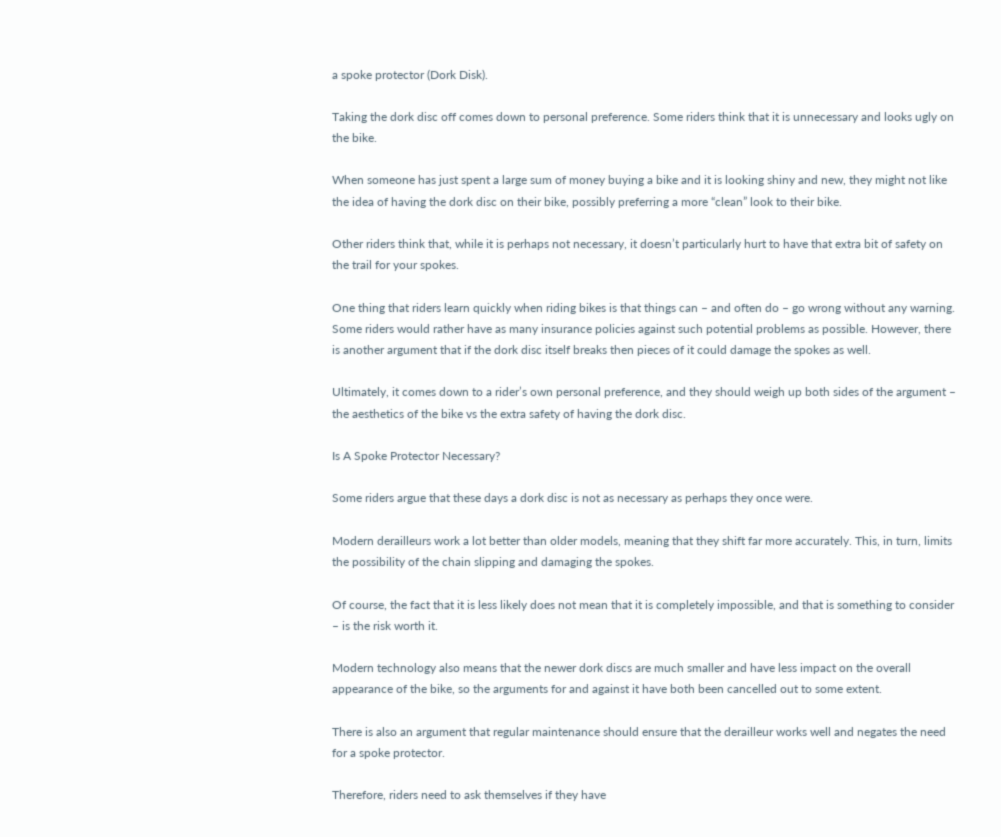a spoke protector (Dork Disk).

Taking the dork disc off comes down to personal preference. Some riders think that it is unnecessary and looks ugly on the bike.

When someone has just spent a large sum of money buying a bike and it is looking shiny and new, they might not like the idea of having the dork disc on their bike, possibly preferring a more “clean” look to their bike.

Other riders think that, while it is perhaps not necessary, it doesn’t particularly hurt to have that extra bit of safety on the trail for your spokes.

One thing that riders learn quickly when riding bikes is that things can – and often do – go wrong without any warning. Some riders would rather have as many insurance policies against such potential problems as possible. However, there is another argument that if the dork disc itself breaks then pieces of it could damage the spokes as well.

Ultimately, it comes down to a rider’s own personal preference, and they should weigh up both sides of the argument – the aesthetics of the bike vs the extra safety of having the dork disc.

Is A Spoke Protector Necessary?

Some riders argue that these days a dork disc is not as necessary as perhaps they once were.

Modern derailleurs work a lot better than older models, meaning that they shift far more accurately. This, in turn, limits the possibility of the chain slipping and damaging the spokes.

Of course, the fact that it is less likely does not mean that it is completely impossible, and that is something to consider – is the risk worth it.

Modern technology also means that the newer dork discs are much smaller and have less impact on the overall appearance of the bike, so the arguments for and against it have both been cancelled out to some extent.

There is also an argument that regular maintenance should ensure that the derailleur works well and negates the need for a spoke protector.

Therefore, riders need to ask themselves if they have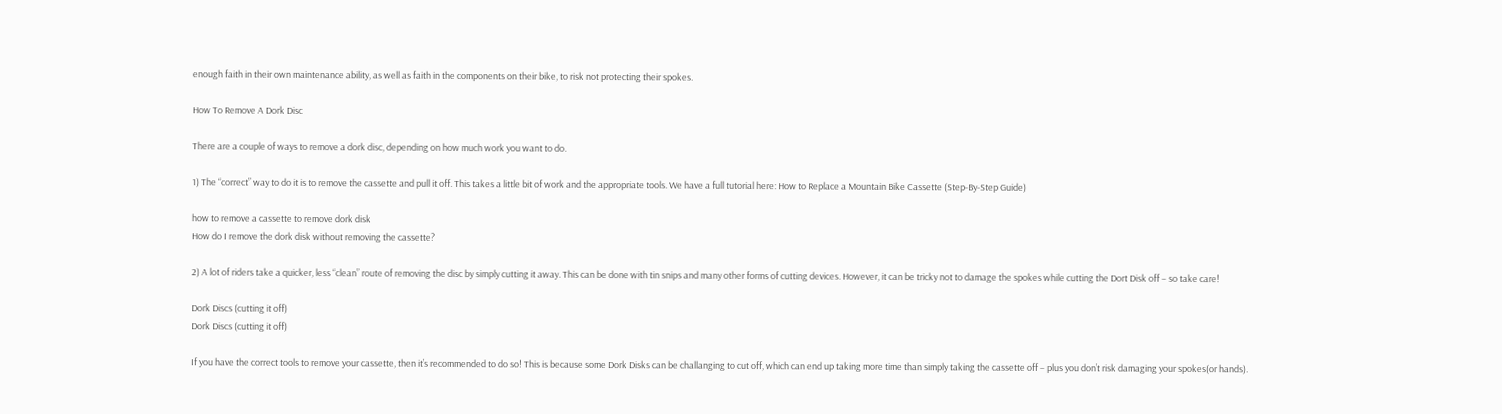enough faith in their own maintenance ability, as well as faith in the components on their bike, to risk not protecting their spokes.

How To Remove A Dork Disc

There are a couple of ways to remove a dork disc, depending on how much work you want to do.

1) The “correct” way to do it is to remove the cassette and pull it off. This takes a little bit of work and the appropriate tools. We have a full tutorial here: How to Replace a Mountain Bike Cassette (Step-By-Step Guide)

how to remove a cassette to remove dork disk
How do I remove the dork disk without removing the cassette?

2) A lot of riders take a quicker, less “clean” route of removing the disc by simply cutting it away. This can be done with tin snips and many other forms of cutting devices. However, it can be tricky not to damage the spokes while cutting the Dort Disk off – so take care!

Dork Discs (cutting it off)
Dork Discs (cutting it off)

If you have the correct tools to remove your cassette, then it’s recommended to do so! This is because some Dork Disks can be challanging to cut off, which can end up taking more time than simply taking the cassette off – plus you don’t risk damaging your spokes(or hands).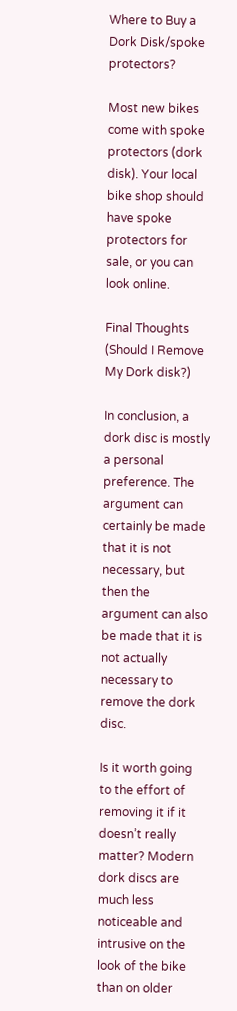Where to Buy a Dork Disk/spoke protectors?

Most new bikes come with spoke protectors (dork disk). Your local bike shop should have spoke protectors for sale, or you can look online.

Final Thoughts (Should I Remove My Dork disk?)

In conclusion, a dork disc is mostly a personal preference. The argument can certainly be made that it is not necessary, but then the argument can also be made that it is not actually necessary to remove the dork disc.

Is it worth going to the effort of removing it if it doesn’t really matter? Modern dork discs are much less noticeable and intrusive on the look of the bike than on older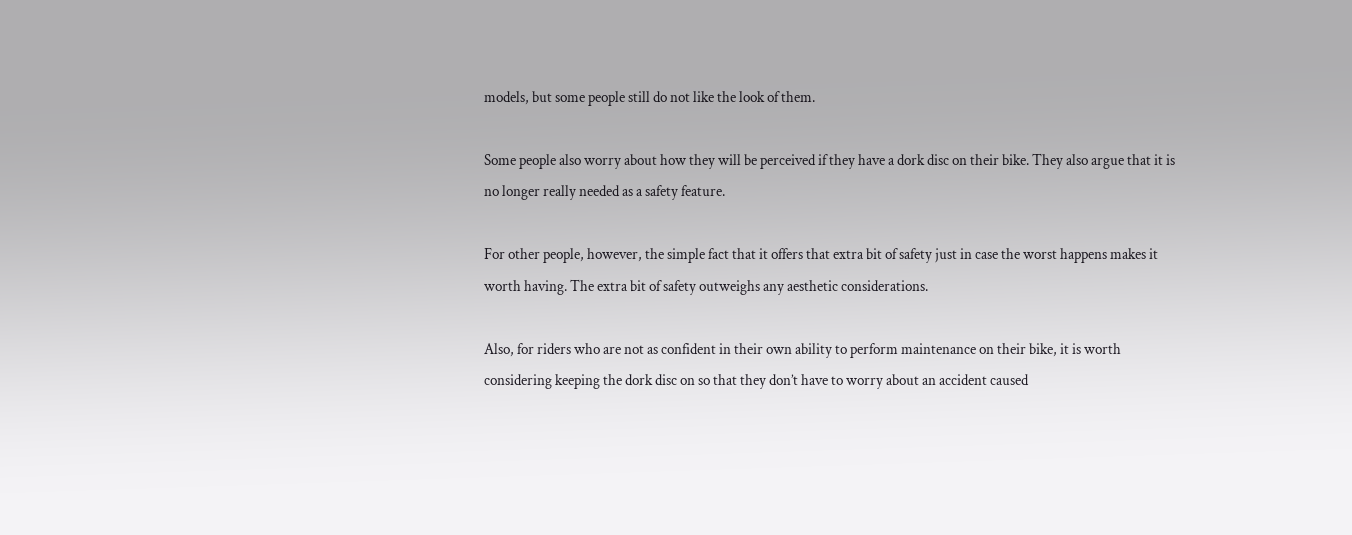models, but some people still do not like the look of them.

Some people also worry about how they will be perceived if they have a dork disc on their bike. They also argue that it is no longer really needed as a safety feature.

For other people, however, the simple fact that it offers that extra bit of safety just in case the worst happens makes it worth having. The extra bit of safety outweighs any aesthetic considerations.

Also, for riders who are not as confident in their own ability to perform maintenance on their bike, it is worth considering keeping the dork disc on so that they don’t have to worry about an accident caused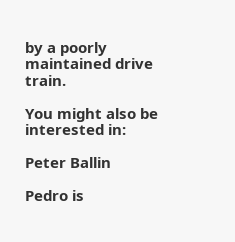by a poorly maintained drive train.

You might also be interested in:

Peter Ballin

Pedro is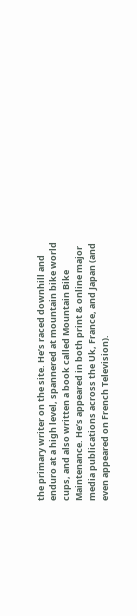the primary writer on the site. He’s raced downhill and enduro at a high level, spannered at mountain bike world cups, and also written a book called Mountain Bike Maintenance. He’s appeared in both print & online major media publications across the Uk, France, and Japan (and even appeared on French Television).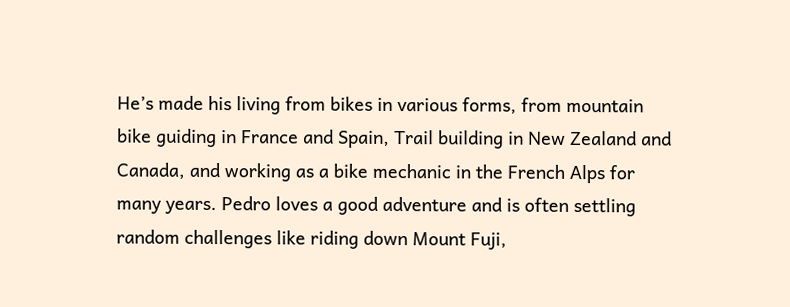He’s made his living from bikes in various forms, from mountain bike guiding in France and Spain, Trail building in New Zealand and Canada, and working as a bike mechanic in the French Alps for many years. Pedro loves a good adventure and is often settling random challenges like riding down Mount Fuji,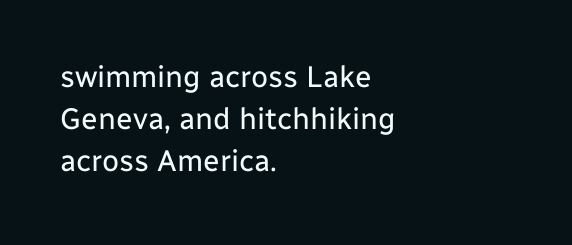swimming across Lake Geneva, and hitchhiking across America.